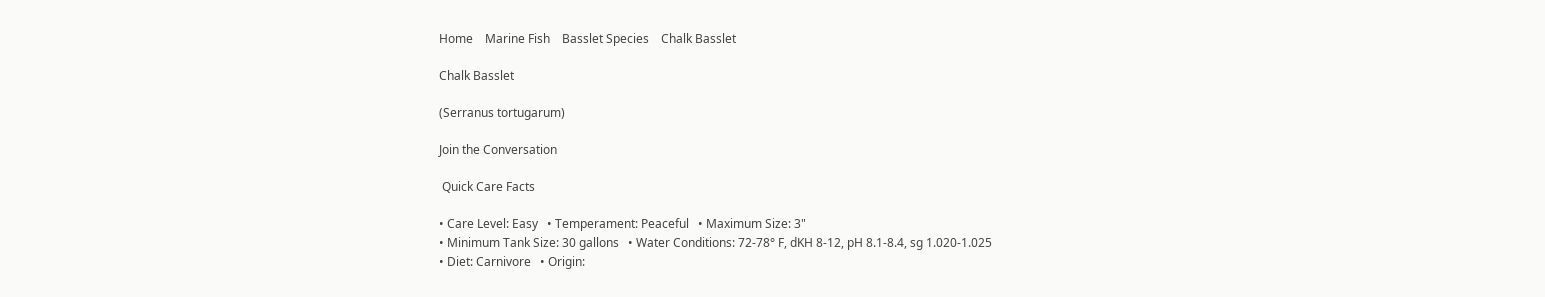Home    Marine Fish    Basslet Species    Chalk Basslet

Chalk Basslet

(Serranus tortugarum)

Join the Conversation

 Quick Care Facts

• Care Level: Easy   • Temperament: Peaceful   • Maximum Size: 3"
• Minimum Tank Size: 30 gallons   • Water Conditions: 72-78° F, dKH 8-12, pH 8.1-8.4, sg 1.020-1.025
• Diet: Carnivore   • Origin: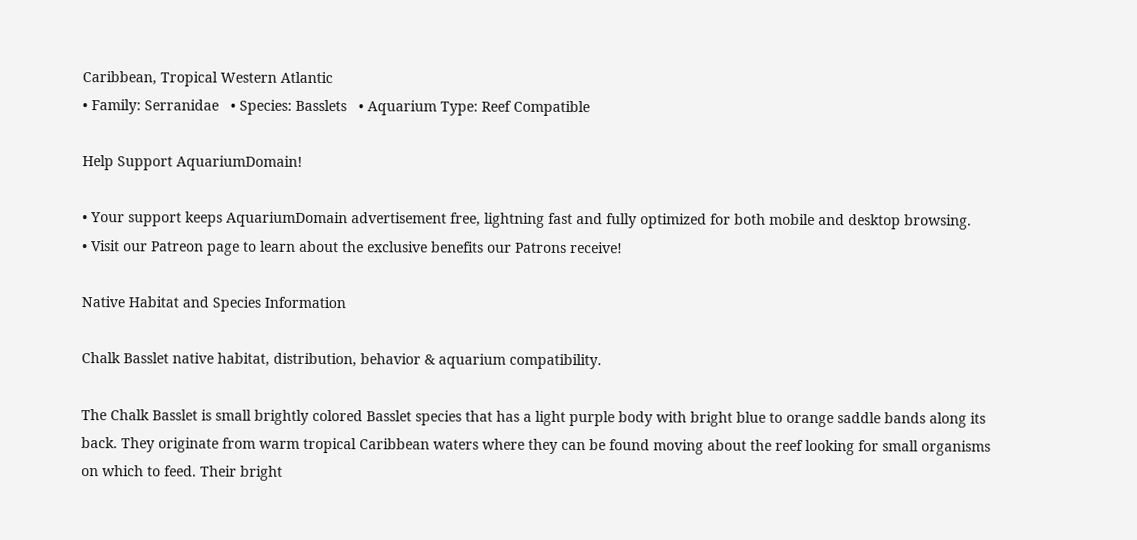Caribbean, Tropical Western Atlantic
• Family: Serranidae   • Species: Basslets   • Aquarium Type: Reef Compatible

Help Support AquariumDomain!

• Your support keeps AquariumDomain advertisement free, lightning fast and fully optimized for both mobile and desktop browsing.
• Visit our Patreon page to learn about the exclusive benefits our Patrons receive!

Native Habitat and Species Information

Chalk Basslet native habitat, distribution, behavior & aquarium compatibility.

The Chalk Basslet is small brightly colored Basslet species that has a light purple body with bright blue to orange saddle bands along its back. They originate from warm tropical Caribbean waters where they can be found moving about the reef looking for small organisms on which to feed. Their bright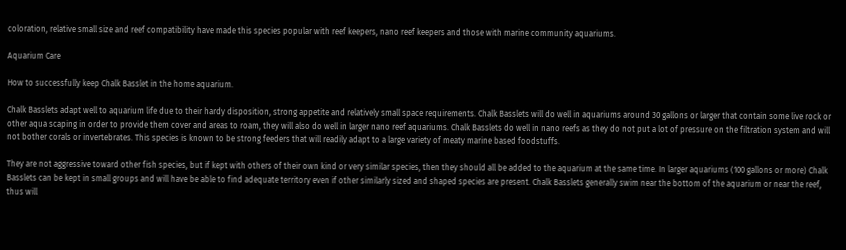coloration, relative small size and reef compatibility have made this species popular with reef keepers, nano reef keepers and those with marine community aquariums.

Aquarium Care

How to successfully keep Chalk Basslet in the home aquarium.

Chalk Basslets adapt well to aquarium life due to their hardy disposition, strong appetite and relatively small space requirements. Chalk Basslets will do well in aquariums around 30 gallons or larger that contain some live rock or other aqua scaping in order to provide them cover and areas to roam, they will also do well in larger nano reef aquariums. Chalk Basslets do well in nano reefs as they do not put a lot of pressure on the filtration system and will not bother corals or invertebrates. This species is known to be strong feeders that will readily adapt to a large variety of meaty marine based foodstuffs.

They are not aggressive toward other fish species, but if kept with others of their own kind or very similar species, then they should all be added to the aquarium at the same time. In larger aquariums (100 gallons or more) Chalk Basslets can be kept in small groups and will have be able to find adequate territory even if other similarly sized and shaped species are present. Chalk Basslets generally swim near the bottom of the aquarium or near the reef, thus will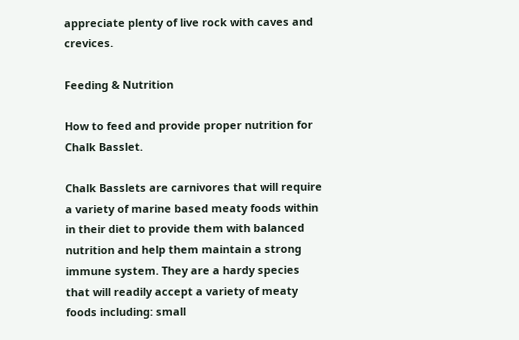appreciate plenty of live rock with caves and crevices.

Feeding & Nutrition

How to feed and provide proper nutrition for Chalk Basslet.

Chalk Basslets are carnivores that will require a variety of marine based meaty foods within in their diet to provide them with balanced nutrition and help them maintain a strong immune system. They are a hardy species that will readily accept a variety of meaty foods including: small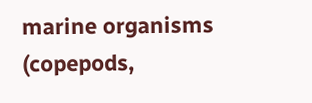marine organisms (copepods,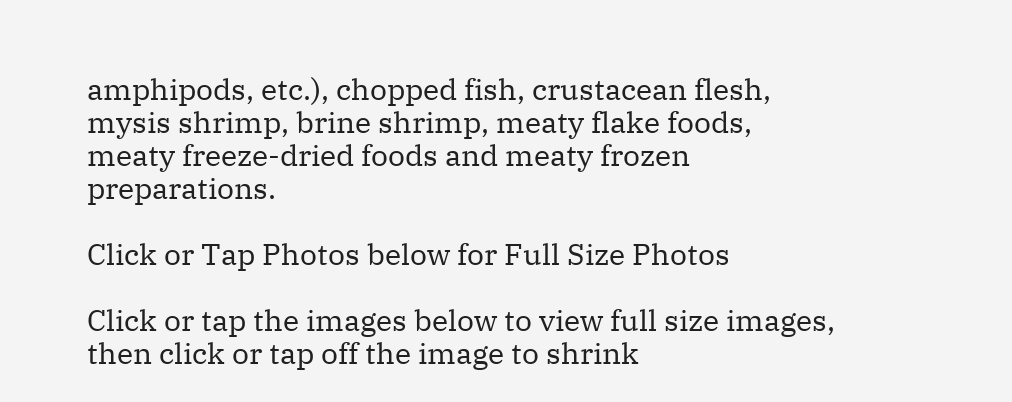amphipods, etc.), chopped fish, crustacean flesh, mysis shrimp, brine shrimp, meaty flake foods, meaty freeze-dried foods and meaty frozen preparations.

Click or Tap Photos below for Full Size Photos

Click or tap the images below to view full size images, then click or tap off the image to shrink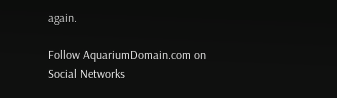again.

Follow AquariumDomain.com on Social Networks